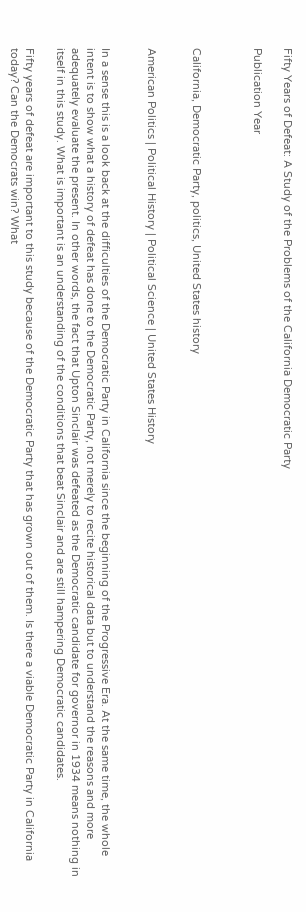Fifty Years of Defeat: A Study of the Problems of the California Democratic Party

Publication Year



California, Democratic Party, politics, United States history


American Politics | Political History | Political Science | United States History


In a sense this is a look back at the difficulties of the Democratic Party in California since the beginning of the Progressive Era. At the same time, the whole intent is to show what a history of defeat has done to the Democratic Party, not merely to recite historical data but to understand the reasons and more adequately evaluate the present. In other words, the fact that Upton Sinclair was defeated as the Democratic candidate for governor in 1934 means nothing in itself in this study. What is important is an understanding of the conditions that beat Sinclair and are still hampering Democratic candidates.

Fifty years of defeat are important to this study because of the Democratic Party that has grown out of them. Is there a viable Democratic Party in California today? Can the Democrats win? What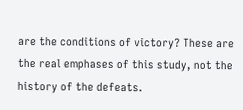are the conditions of victory? These are the real emphases of this study, not the history of the defeats.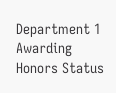Department 1 Awarding Honors Status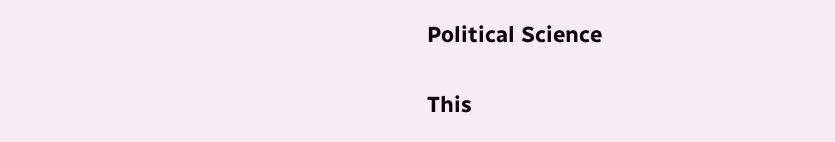Political Science

This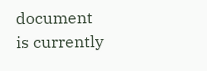document is currently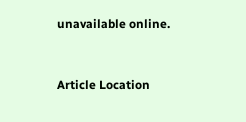unavailable online.


Article Location